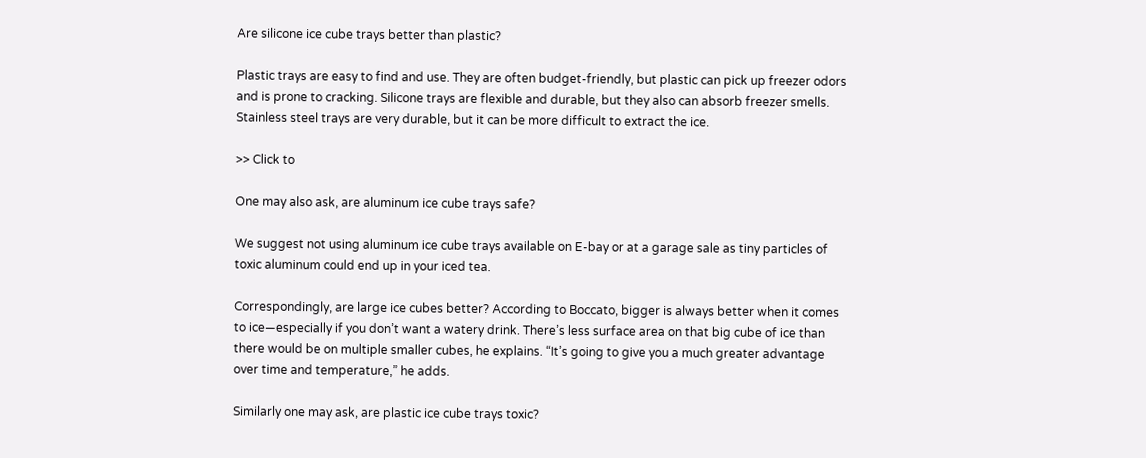Are silicone ice cube trays better than plastic?

Plastic trays are easy to find and use. They are often budget-friendly, but plastic can pick up freezer odors and is prone to cracking. Silicone trays are flexible and durable, but they also can absorb freezer smells. Stainless steel trays are very durable, but it can be more difficult to extract the ice.

>> Click to

One may also ask, are aluminum ice cube trays safe?

We suggest not using aluminum ice cube trays available on E-bay or at a garage sale as tiny particles of toxic aluminum could end up in your iced tea.

Correspondingly, are large ice cubes better? According to Boccato, bigger is always better when it comes to ice—especially if you don’t want a watery drink. There’s less surface area on that big cube of ice than there would be on multiple smaller cubes, he explains. “It’s going to give you a much greater advantage over time and temperature,” he adds.

Similarly one may ask, are plastic ice cube trays toxic?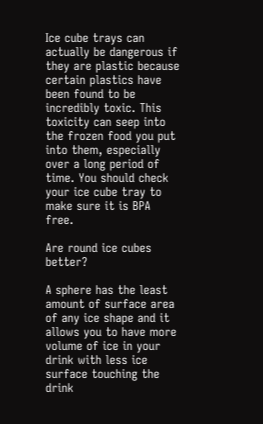Ice cube trays can actually be dangerous if they are plastic because certain plastics have been found to be incredibly toxic. This toxicity can seep into the frozen food you put into them, especially over a long period of time. You should check your ice cube tray to make sure it is BPA free.

Are round ice cubes better?

A sphere has the least amount of surface area of any ice shape and it allows you to have more volume of ice in your drink with less ice surface touching the drink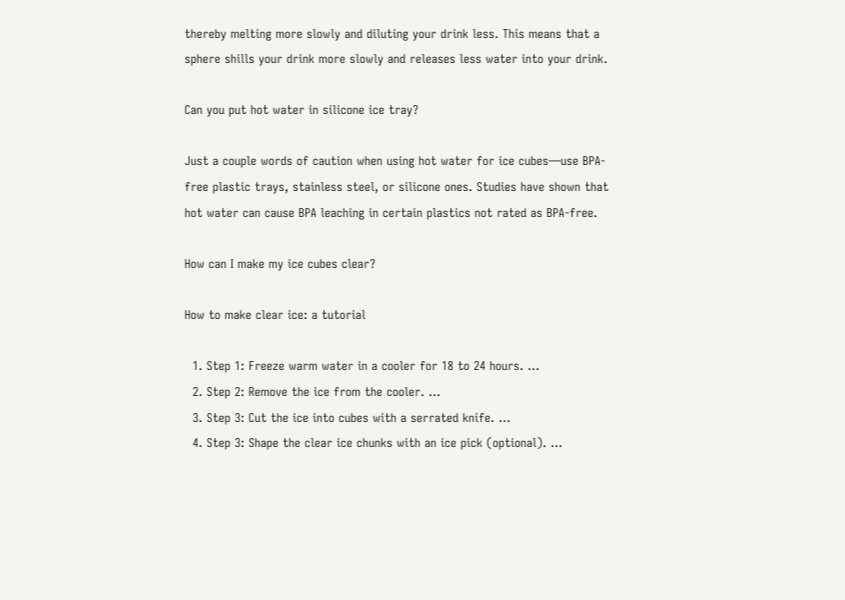thereby melting more slowly and diluting your drink less. This means that a sphere shills your drink more slowly and releases less water into your drink.

Can you put hot water in silicone ice tray?

Just a couple words of caution when using hot water for ice cubes—use BPA-free plastic trays, stainless steel, or silicone ones. Studies have shown that hot water can cause BPA leaching in certain plastics not rated as BPA-free.

How can I make my ice cubes clear?

How to make clear ice: a tutorial

  1. Step 1: Freeze warm water in a cooler for 18 to 24 hours. …
  2. Step 2: Remove the ice from the cooler. …
  3. Step 3: Cut the ice into cubes with a serrated knife. …
  4. Step 3: Shape the clear ice chunks with an ice pick (optional). …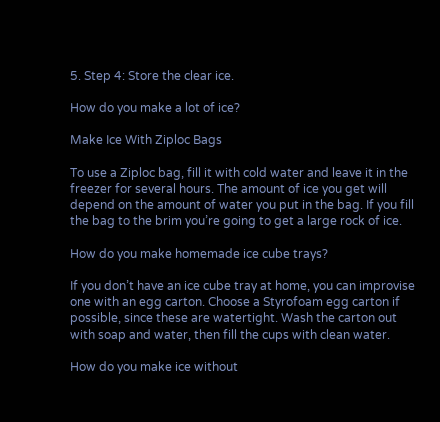5. Step 4: Store the clear ice.

How do you make a lot of ice?

Make Ice With Ziploc Bags

To use a Ziploc bag, fill it with cold water and leave it in the freezer for several hours. The amount of ice you get will depend on the amount of water you put in the bag. If you fill the bag to the brim you’re going to get a large rock of ice.

How do you make homemade ice cube trays?

If you don’t have an ice cube tray at home, you can improvise one with an egg carton. Choose a Styrofoam egg carton if possible, since these are watertight. Wash the carton out with soap and water, then fill the cups with clean water.

How do you make ice without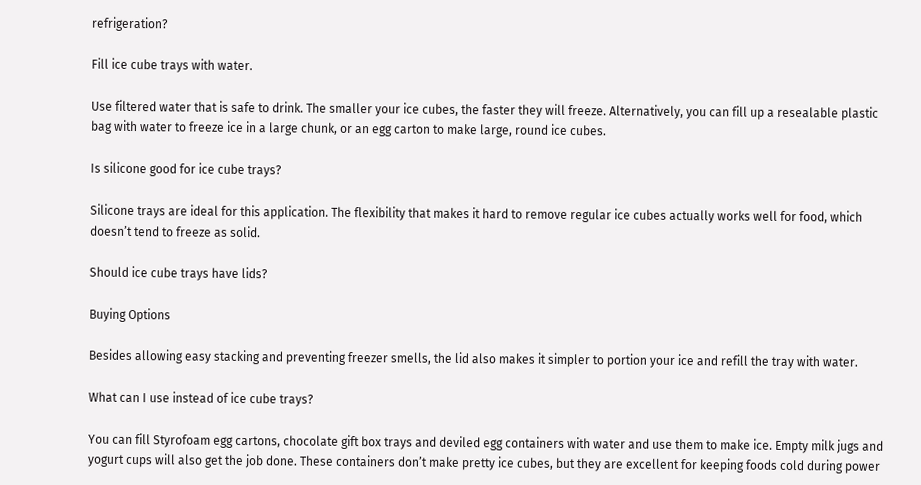refrigeration?

Fill ice cube trays with water.

Use filtered water that is safe to drink. The smaller your ice cubes, the faster they will freeze. Alternatively, you can fill up a resealable plastic bag with water to freeze ice in a large chunk, or an egg carton to make large, round ice cubes.

Is silicone good for ice cube trays?

Silicone trays are ideal for this application. The flexibility that makes it hard to remove regular ice cubes actually works well for food, which doesn’t tend to freeze as solid.

Should ice cube trays have lids?

Buying Options

Besides allowing easy stacking and preventing freezer smells, the lid also makes it simpler to portion your ice and refill the tray with water.

What can I use instead of ice cube trays?

You can fill Styrofoam egg cartons, chocolate gift box trays and deviled egg containers with water and use them to make ice. Empty milk jugs and yogurt cups will also get the job done. These containers don’t make pretty ice cubes, but they are excellent for keeping foods cold during power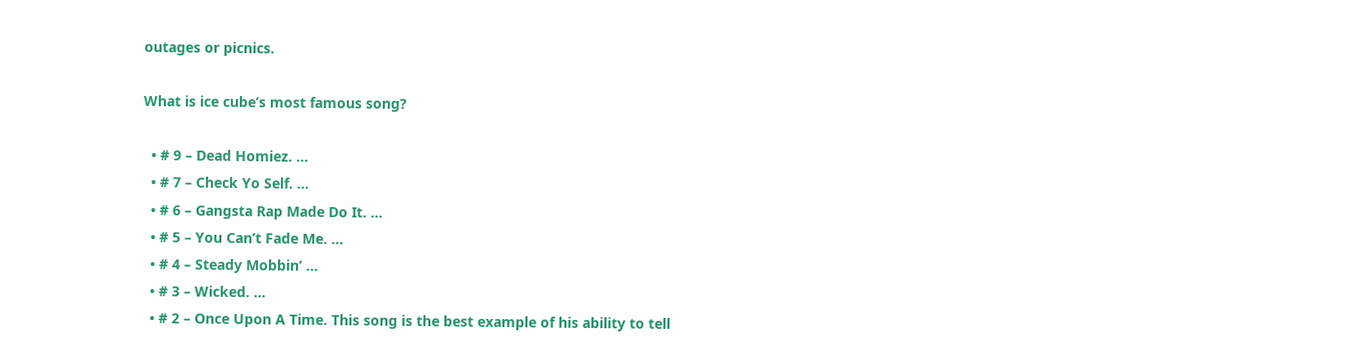outages or picnics.

What is ice cube’s most famous song?

  • # 9 – Dead Homiez. …
  • # 7 – Check Yo Self. …
  • # 6 – Gangsta Rap Made Do It. …
  • # 5 – You Can’t Fade Me. …
  • # 4 – Steady Mobbin’ …
  • # 3 – Wicked. …
  • # 2 – Once Upon A Time. This song is the best example of his ability to tell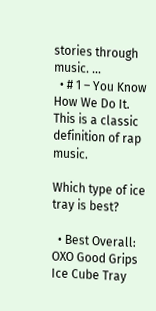stories through music. …
  • # 1 – You Know How We Do It. This is a classic definition of rap music.

Which type of ice tray is best?

  • Best Overall: OXO Good Grips Ice Cube Tray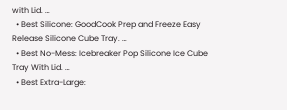with Lid. …
  • Best Silicone: GoodCook Prep and Freeze Easy Release Silicone Cube Tray. …
  • Best No-Mess: Icebreaker Pop Silicone Ice Cube Tray With Lid. …
  • Best Extra-Large: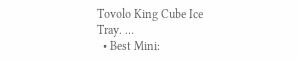Tovolo King Cube Ice Tray. …
  • Best Mini: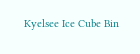Kyelsee Ice Cube Bin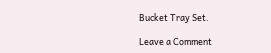Bucket Tray Set.

Leave a Comment